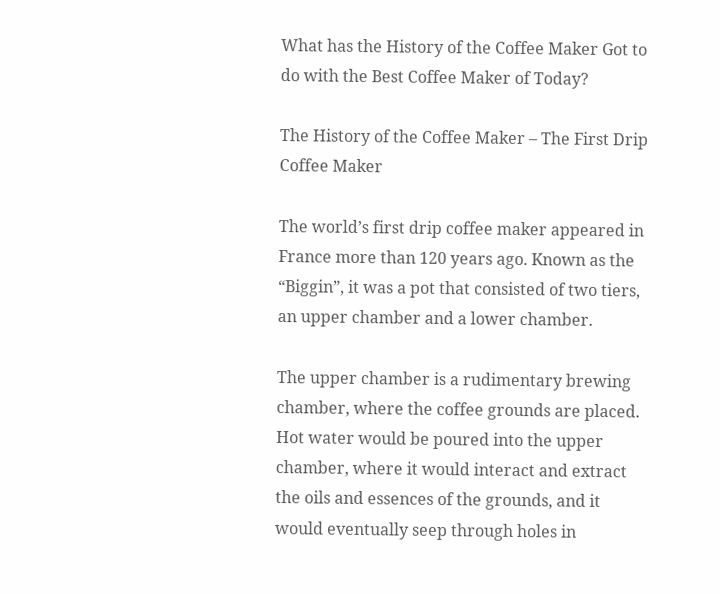What has the History of the Coffee Maker Got to do with the Best Coffee Maker of Today?

The History of the Coffee Maker – The First Drip Coffee Maker

The world’s first drip coffee maker appeared in France more than 120 years ago. Known as the “Biggin”, it was a pot that consisted of two tiers, an upper chamber and a lower chamber.

The upper chamber is a rudimentary brewing chamber, where the coffee grounds are placed. Hot water would be poured into the upper chamber, where it would interact and extract the oils and essences of the grounds, and it would eventually seep through holes in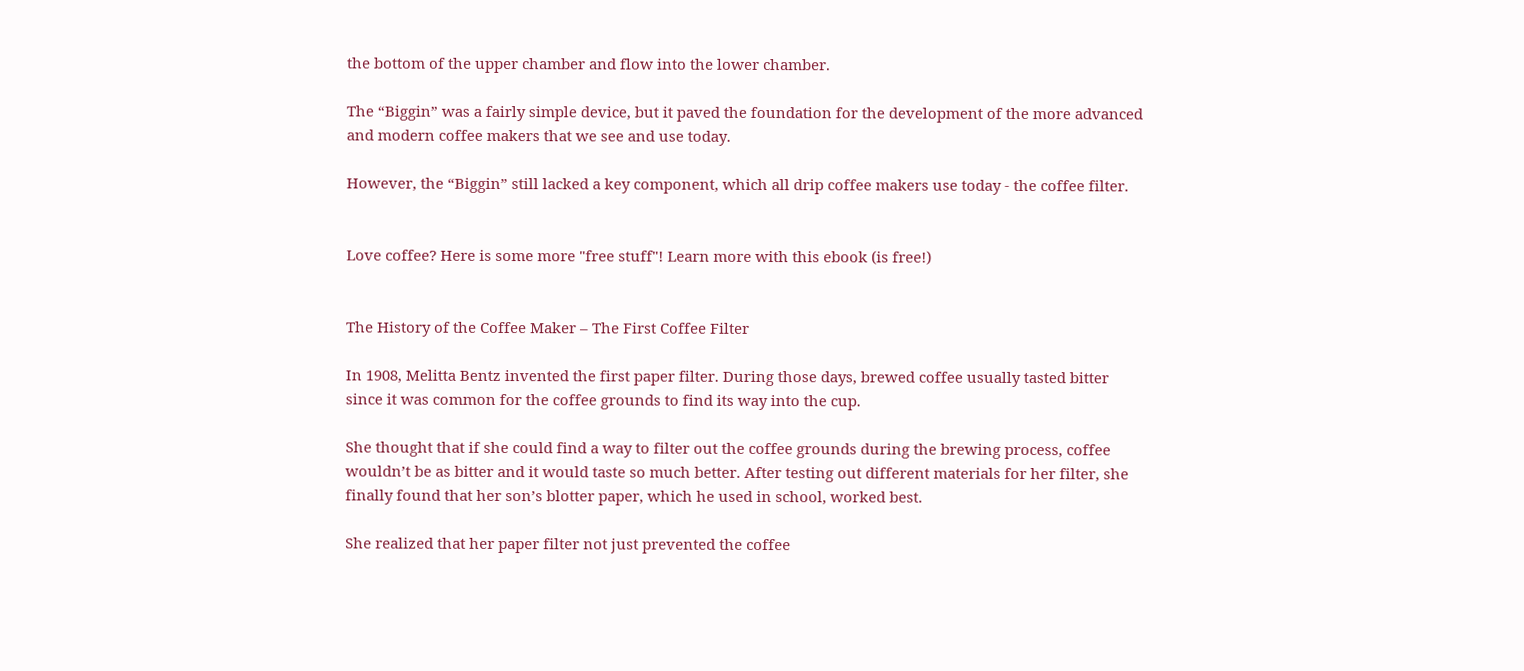the bottom of the upper chamber and flow into the lower chamber.

The “Biggin” was a fairly simple device, but it paved the foundation for the development of the more advanced and modern coffee makers that we see and use today.

However, the “Biggin” still lacked a key component, which all drip coffee makers use today - the coffee filter.


Love coffee? Here is some more "free stuff"! Learn more with this ebook (is free!)


The History of the Coffee Maker – The First Coffee Filter

In 1908, Melitta Bentz invented the first paper filter. During those days, brewed coffee usually tasted bitter since it was common for the coffee grounds to find its way into the cup.

She thought that if she could find a way to filter out the coffee grounds during the brewing process, coffee wouldn’t be as bitter and it would taste so much better. After testing out different materials for her filter, she finally found that her son’s blotter paper, which he used in school, worked best.

She realized that her paper filter not just prevented the coffee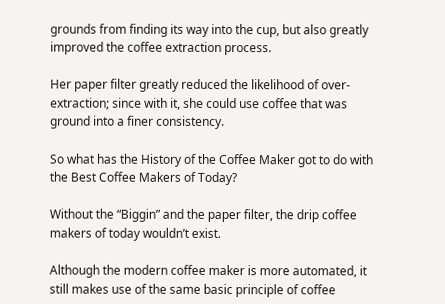grounds from finding its way into the cup, but also greatly improved the coffee extraction process.

Her paper filter greatly reduced the likelihood of over-extraction; since with it, she could use coffee that was ground into a finer consistency.

So what has the History of the Coffee Maker got to do with the Best Coffee Makers of Today?

Without the “Biggin” and the paper filter, the drip coffee makers of today wouldn’t exist.

Although the modern coffee maker is more automated, it still makes use of the same basic principle of coffee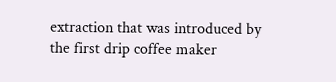extraction that was introduced by the first drip coffee maker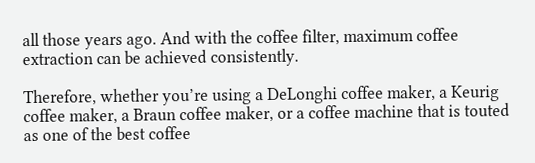all those years ago. And with the coffee filter, maximum coffee extraction can be achieved consistently.

Therefore, whether you’re using a DeLonghi coffee maker, a Keurig coffee maker, a Braun coffee maker, or a coffee machine that is touted as one of the best coffee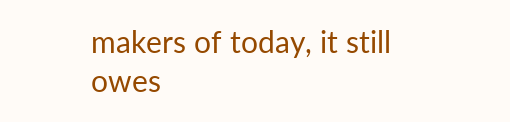makers of today, it still owes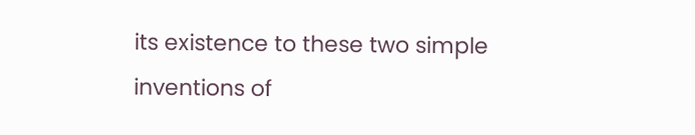its existence to these two simple inventions of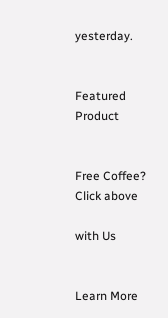yesterday.


Featured Product


Free Coffee?
Click above

with Us


Learn More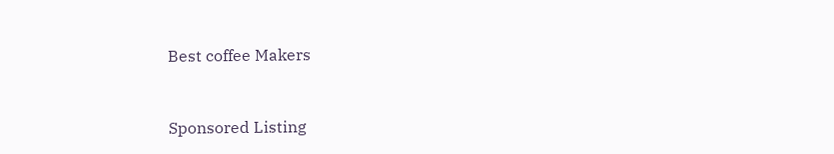Best coffee Makers


Sponsored Listing